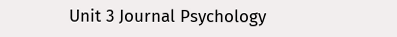Unit 3 Journal Psychology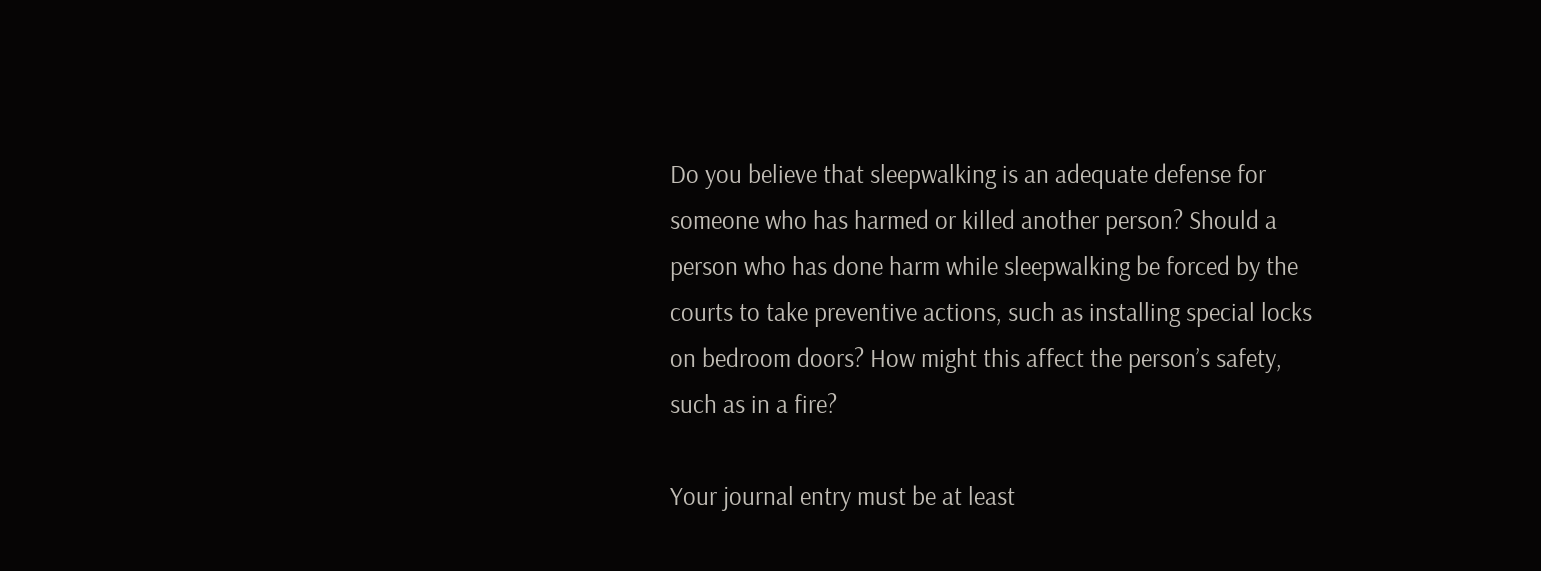Do you believe that sleepwalking is an adequate defense for someone who has harmed or killed another person? Should a person who has done harm while sleepwalking be forced by the courts to take preventive actions, such as installing special locks on bedroom doors? How might this affect the person’s safety, such as in a fire?

Your journal entry must be at least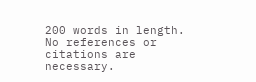200 words in length. No references or citations are necessary.